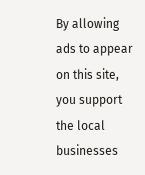By allowing ads to appear on this site, you support the local businesses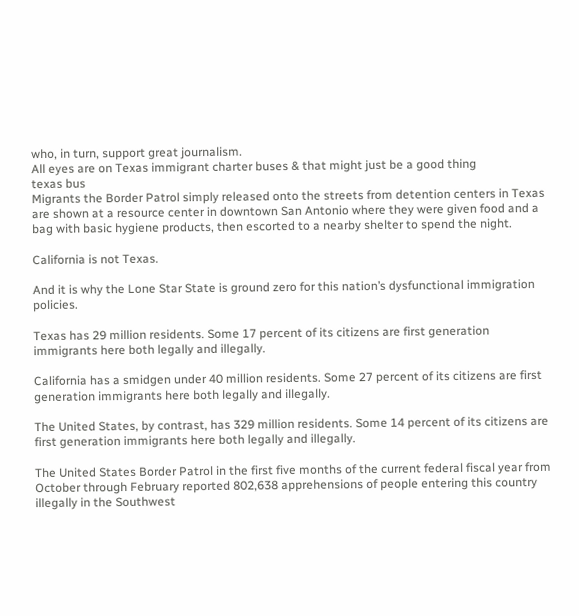who, in turn, support great journalism.
All eyes are on Texas immigrant charter buses & that might just be a good thing
texas bus
Migrants the Border Patrol simply released onto the streets from detention centers in Texas are shown at a resource center in downtown San Antonio where they were given food and a bag with basic hygiene products, then escorted to a nearby shelter to spend the night.

California is not Texas.

And it is why the Lone Star State is ground zero for this nation’s dysfunctional immigration policies.

Texas has 29 million residents. Some 17 percent of its citizens are first generation immigrants here both legally and illegally.

California has a smidgen under 40 million residents. Some 27 percent of its citizens are first generation immigrants here both legally and illegally.

The United States, by contrast, has 329 million residents. Some 14 percent of its citizens are first generation immigrants here both legally and illegally.

The United States Border Patrol in the first five months of the current federal fiscal year from October through February reported 802,638 apprehensions of people entering this country illegally in the Southwest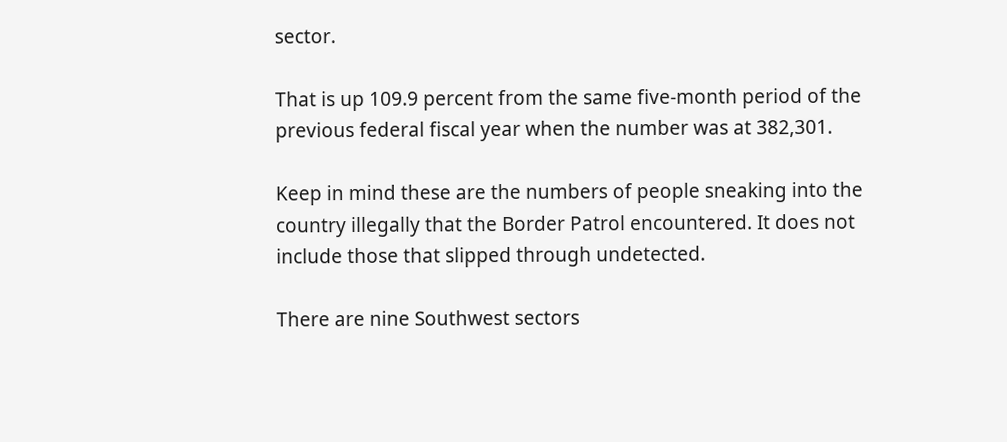sector.

That is up 109.9 percent from the same five-month period of the previous federal fiscal year when the number was at 382,301.

Keep in mind these are the numbers of people sneaking into the country illegally that the Border Patrol encountered. It does not include those that slipped through undetected.

There are nine Southwest sectors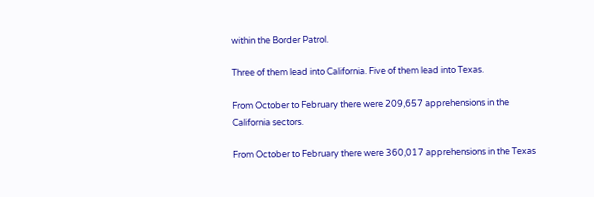within the Border Patrol.

Three of them lead into California. Five of them lead into Texas.

From October to February there were 209,657 apprehensions in the California sectors.

From October to February there were 360,017 apprehensions in the Texas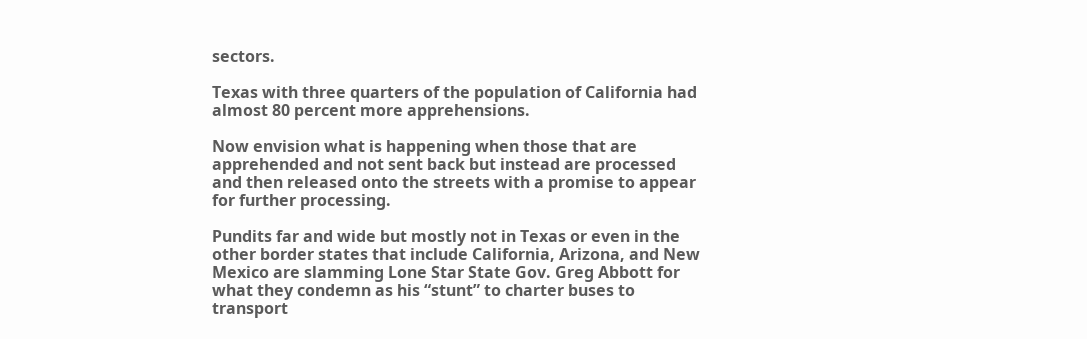sectors.

Texas with three quarters of the population of California had almost 80 percent more apprehensions.

Now envision what is happening when those that are apprehended and not sent back but instead are processed and then released onto the streets with a promise to appear for further processing.

Pundits far and wide but mostly not in Texas or even in the other border states that include California, Arizona, and New Mexico are slamming Lone Star State Gov. Greg Abbott for what they condemn as his “stunt” to charter buses to transport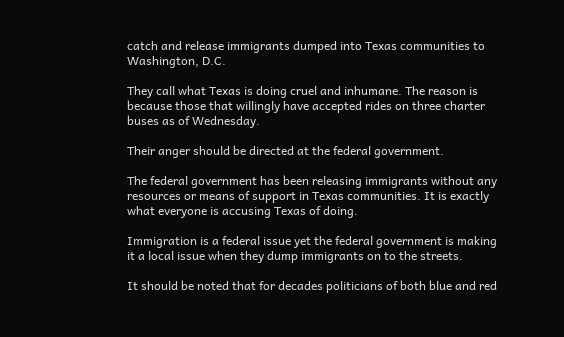catch and release immigrants dumped into Texas communities to Washington, D.C.

They call what Texas is doing cruel and inhumane. The reason is because those that willingly have accepted rides on three charter buses as of Wednesday.

Their anger should be directed at the federal government.

The federal government has been releasing immigrants without any resources or means of support in Texas communities. It is exactly what everyone is accusing Texas of doing.

Immigration is a federal issue yet the federal government is making it a local issue when they dump immigrants on to the streets.

It should be noted that for decades politicians of both blue and red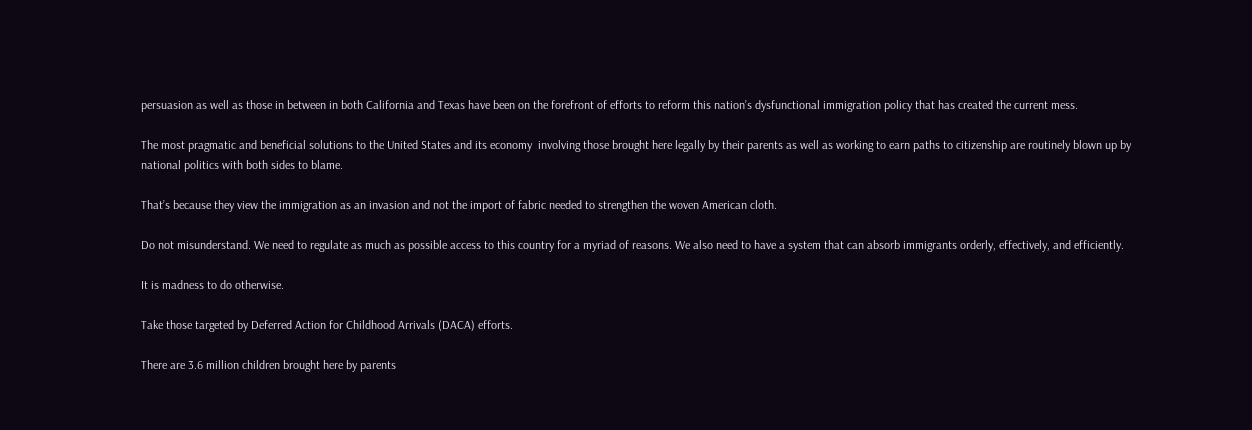persuasion as well as those in between in both California and Texas have been on the forefront of efforts to reform this nation’s dysfunctional immigration policy that has created the current mess.

The most pragmatic and beneficial solutions to the United States and its economy  involving those brought here legally by their parents as well as working to earn paths to citizenship are routinely blown up by national politics with both sides to blame.

That’s because they view the immigration as an invasion and not the import of fabric needed to strengthen the woven American cloth.

Do not misunderstand. We need to regulate as much as possible access to this country for a myriad of reasons. We also need to have a system that can absorb immigrants orderly, effectively, and efficiently.

It is madness to do otherwise.

Take those targeted by Deferred Action for Childhood Arrivals (DACA) efforts.

There are 3.6 million children brought here by parents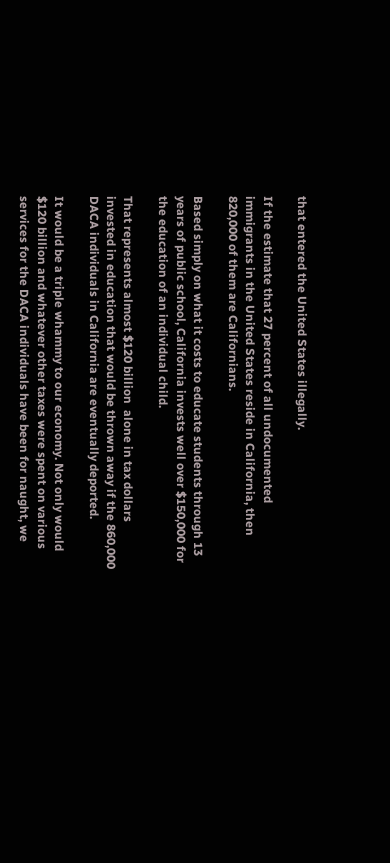that entered the United States illegally.

If the estimate that 27 percent of all undocumented immigrants in the United States reside in California, then 820,000 of them are Californians.

Based simply on what it costs to educate students through 13 years of public school, California invests well over $150,000 for the education of an individual child.

That represents almost $120 billion  alone in tax dollars invested in education that would be thrown away if the 860,000 DACA individuals in California are eventually deported.

It would be a triple whammy to our economy. Not only would $120 billion and whatever other taxes were spent on various services for the DACA individuals have been for naught, we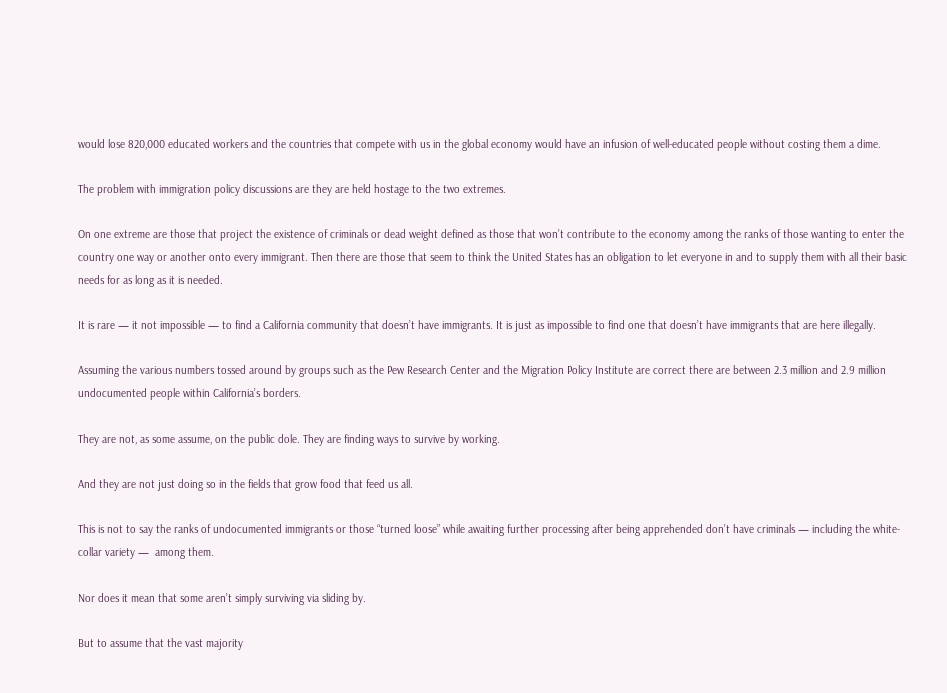would lose 820,000 educated workers and the countries that compete with us in the global economy would have an infusion of well-educated people without costing them a dime.

The problem with immigration policy discussions are they are held hostage to the two extremes.

On one extreme are those that project the existence of criminals or dead weight defined as those that won’t contribute to the economy among the ranks of those wanting to enter the country one way or another onto every immigrant. Then there are those that seem to think the United States has an obligation to let everyone in and to supply them with all their basic needs for as long as it is needed.

It is rare — it not impossible — to find a California community that doesn’t have immigrants. It is just as impossible to find one that doesn’t have immigrants that are here illegally.

Assuming the various numbers tossed around by groups such as the Pew Research Center and the Migration Policy Institute are correct there are between 2.3 million and 2.9 million undocumented people within California’s borders.

They are not, as some assume, on the public dole. They are finding ways to survive by working.

And they are not just doing so in the fields that grow food that feed us all.

This is not to say the ranks of undocumented immigrants or those “turned loose” while awaiting further processing after being apprehended don’t have criminals — including the white-collar variety —  among them.

Nor does it mean that some aren’t simply surviving via sliding by.

But to assume that the vast majority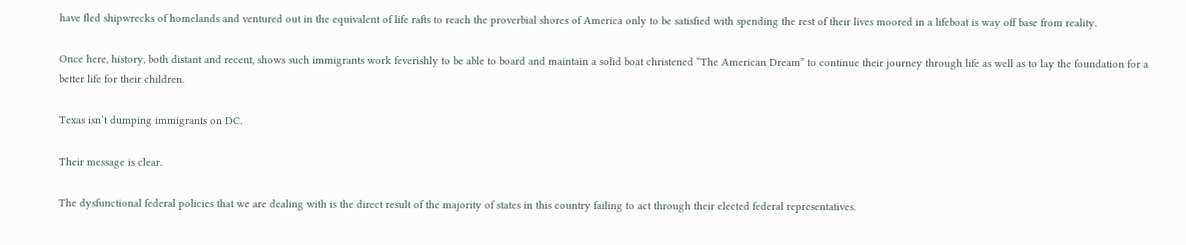have fled shipwrecks of homelands and ventured out in the equivalent of life rafts to reach the proverbial shores of America only to be satisfied with spending the rest of their lives moored in a lifeboat is way off base from reality.

Once here, history, both distant and recent, shows such immigrants work feverishly to be able to board and maintain a solid boat christened “The American Dream” to continue their journey through life as well as to lay the foundation for a better life for their children.

Texas isn’t dumping immigrants on DC.

Their message is clear.

The dysfunctional federal policies that we are dealing with is the direct result of the majority of states in this country failing to act through their elected federal representatives.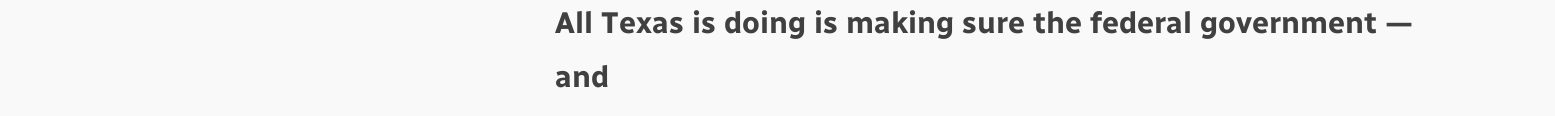All Texas is doing is making sure the federal government — and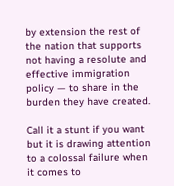by extension the rest of the nation that supports not having a resolute and effective immigration policy — to share in the burden they have created.

Call it a stunt if you want but it is drawing attention to a colossal failure when it comes to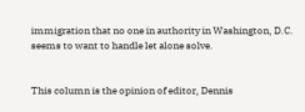immigration that no one in authority in Washington, D.C. seems to want to handle let alone solve.


This column is the opinion of editor, Dennis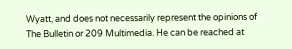Wyatt, and does not necessarily represent the opinions of The Bulletin or 209 Multimedia. He can be reached at